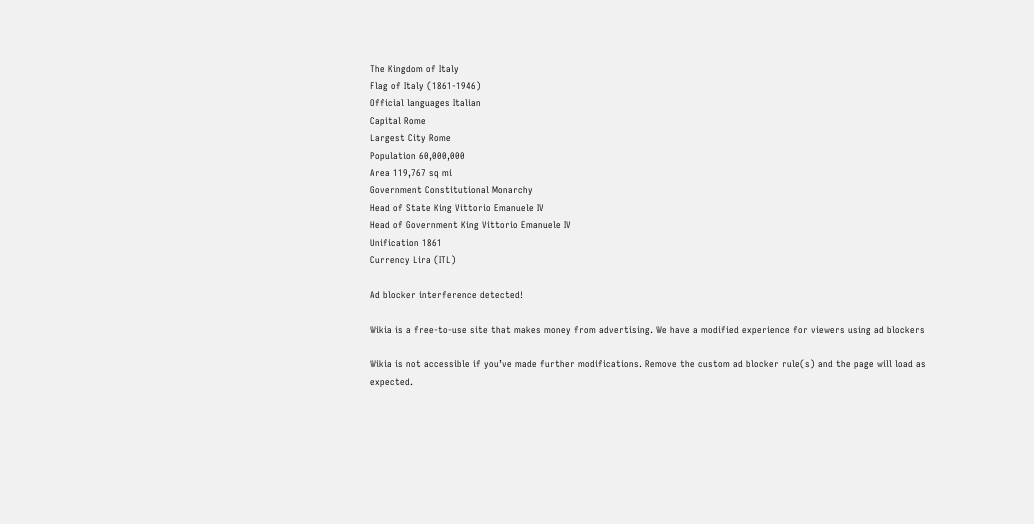The Kingdom of Italy
Flag of Italy (1861-1946)
Official languages Italian
Capital Rome
Largest City Rome
Population 60,000,000
Area 119,767 sq mi
Government Constitutional Monarchy
Head of State King Vittorio Emanuele IV
Head of Government King Vittorio Emanuele IV
Unification 1861
Currency Lira (ITL)

Ad blocker interference detected!

Wikia is a free-to-use site that makes money from advertising. We have a modified experience for viewers using ad blockers

Wikia is not accessible if you’ve made further modifications. Remove the custom ad blocker rule(s) and the page will load as expected.